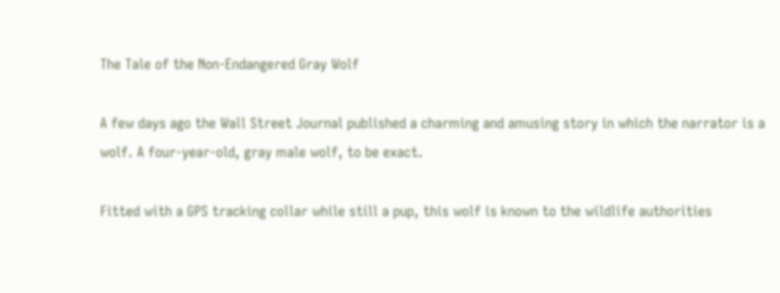The Tale of the Non-Endangered Gray Wolf

A few days ago the Wall Street Journal published a charming and amusing story in which the narrator is a wolf. A four-year-old, gray male wolf, to be exact.

Fitted with a GPS tracking collar while still a pup, this wolf is known to the wildlife authorities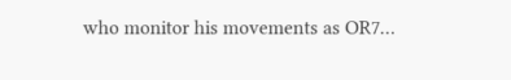who monitor his movements as OR7…